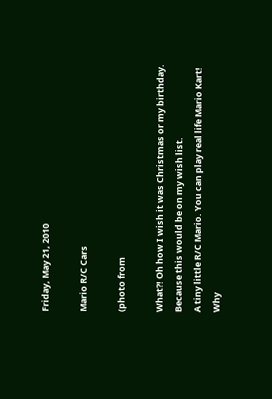Friday, May 21, 2010

Mario R/C Cars

(photo from

What?! Oh how I wish it was Christmas or my birthday.
Because this would be on my wish list.
A tiny little R/C Mario. You can play real life Mario Kart!
Why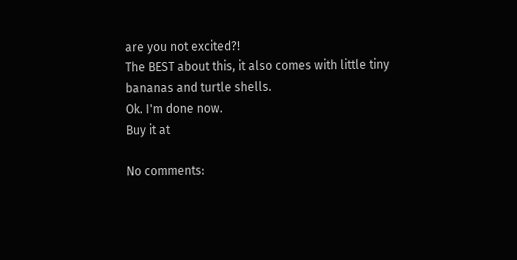are you not excited?!
The BEST about this, it also comes with little tiny bananas and turtle shells.
Ok. I'm done now.
Buy it at

No comments: